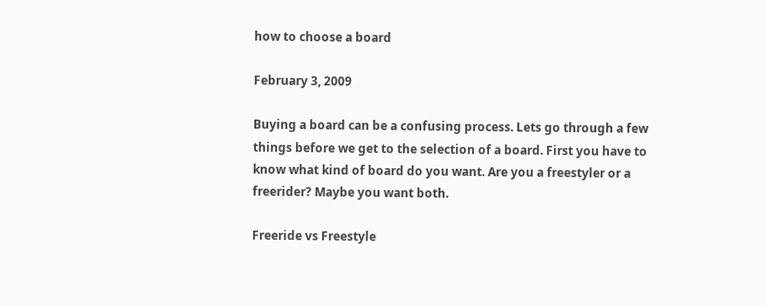how to choose a board

February 3, 2009

Buying a board can be a confusing process. Lets go through a few things before we get to the selection of a board. First you have to know what kind of board do you want. Are you a freestyler or a freerider? Maybe you want both.

Freeride vs Freestyle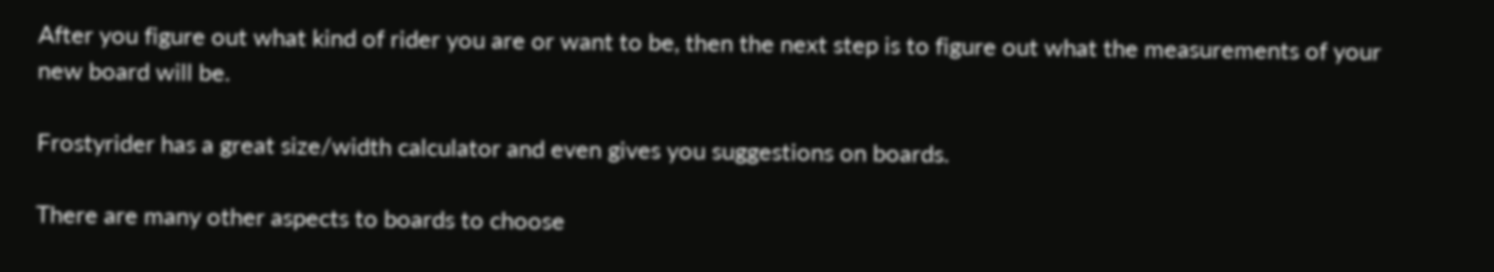After you figure out what kind of rider you are or want to be, then the next step is to figure out what the measurements of your new board will be.

Frostyrider has a great size/width calculator and even gives you suggestions on boards.

There are many other aspects to boards to choose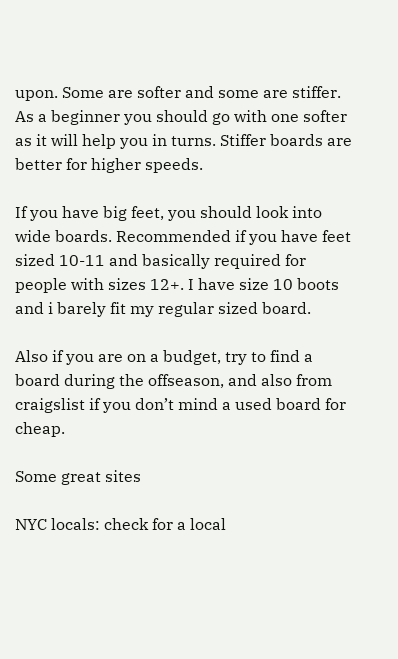upon. Some are softer and some are stiffer. As a beginner you should go with one softer as it will help you in turns. Stiffer boards are better for higher speeds.

If you have big feet, you should look into wide boards. Recommended if you have feet sized 10-11 and basically required for people with sizes 12+. I have size 10 boots and i barely fit my regular sized board.

Also if you are on a budget, try to find a board during the offseason, and also from craigslist if you don’t mind a used board for cheap.

Some great sites

NYC locals: check for a local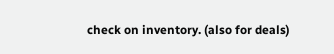check on inventory. (also for deals)